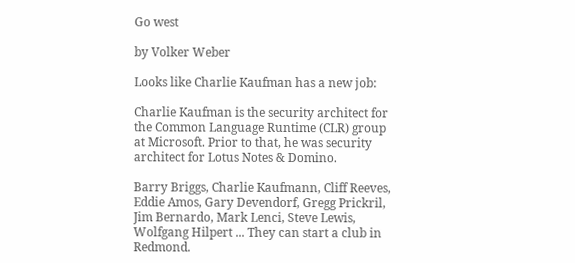Go west

by Volker Weber

Looks like Charlie Kaufman has a new job:

Charlie Kaufman is the security architect for the Common Language Runtime (CLR) group at Microsoft. Prior to that, he was security architect for Lotus Notes & Domino.

Barry Briggs, Charlie Kaufmann, Cliff Reeves, Eddie Amos, Gary Devendorf, Gregg Prickril, Jim Bernardo, Mark Lenci, Steve Lewis, Wolfgang Hilpert ... They can start a club in Redmond.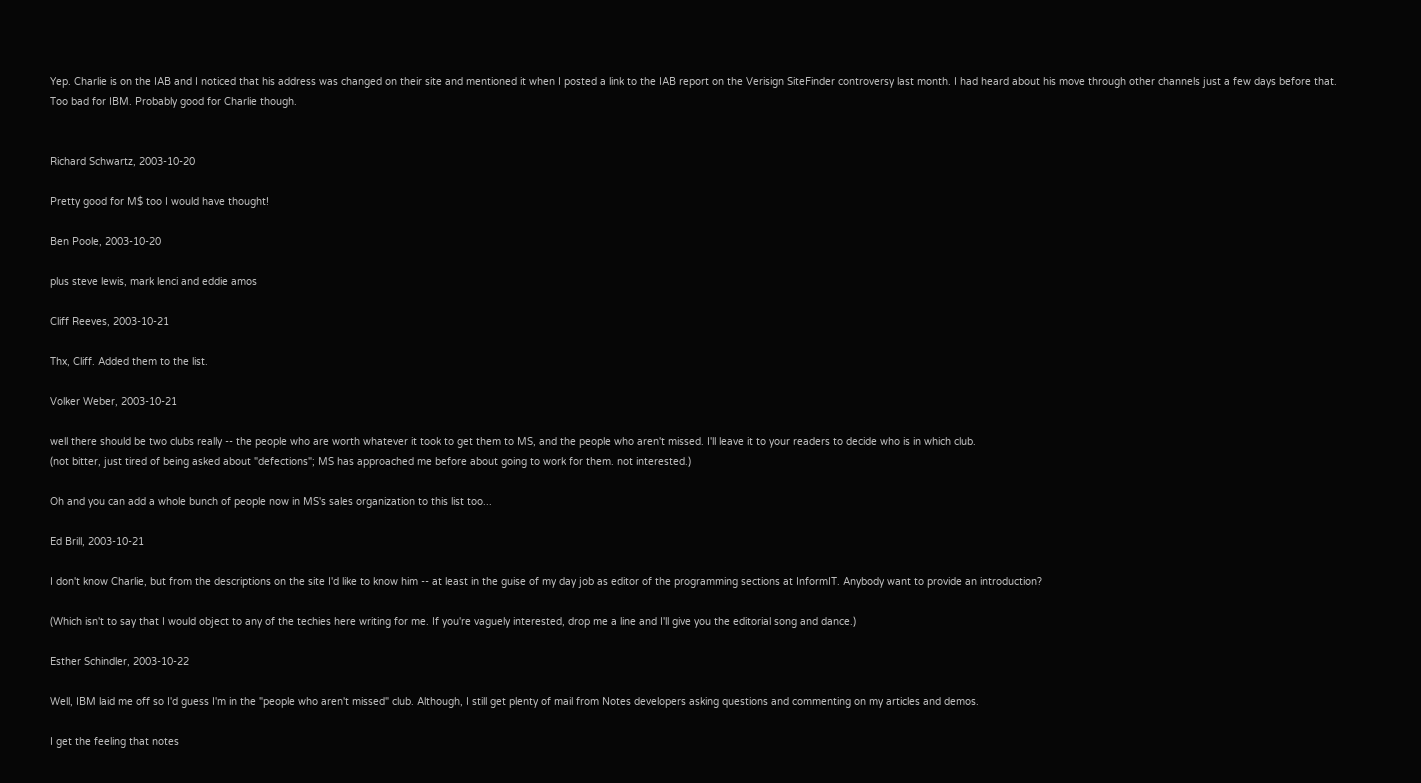Yep. Charlie is on the IAB and I noticed that his address was changed on their site and mentioned it when I posted a link to the IAB report on the Verisign SiteFinder controversy last month. I had heard about his move through other channels just a few days before that. Too bad for IBM. Probably good for Charlie though.


Richard Schwartz, 2003-10-20

Pretty good for M$ too I would have thought!

Ben Poole, 2003-10-20

plus steve lewis, mark lenci and eddie amos

Cliff Reeves, 2003-10-21

Thx, Cliff. Added them to the list.

Volker Weber, 2003-10-21

well there should be two clubs really -- the people who are worth whatever it took to get them to MS, and the people who aren't missed. I'll leave it to your readers to decide who is in which club.
(not bitter, just tired of being asked about "defections"; MS has approached me before about going to work for them. not interested.)

Oh and you can add a whole bunch of people now in MS's sales organization to this list too...

Ed Brill, 2003-10-21

I don't know Charlie, but from the descriptions on the site I'd like to know him -- at least in the guise of my day job as editor of the programming sections at InformIT. Anybody want to provide an introduction?

(Which isn't to say that I would object to any of the techies here writing for me. If you're vaguely interested, drop me a line and I'll give you the editorial song and dance.)

Esther Schindler, 2003-10-22

Well, IBM laid me off so I'd guess I'm in the "people who aren't missed" club. Although, I still get plenty of mail from Notes developers asking questions and commenting on my articles and demos.

I get the feeling that notes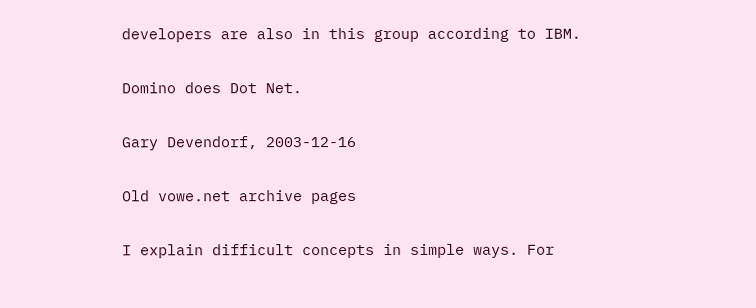developers are also in this group according to IBM.

Domino does Dot Net.

Gary Devendorf, 2003-12-16

Old vowe.net archive pages

I explain difficult concepts in simple ways. For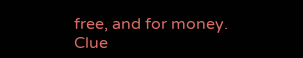free, and for money. Clue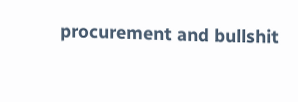procurement and bullshit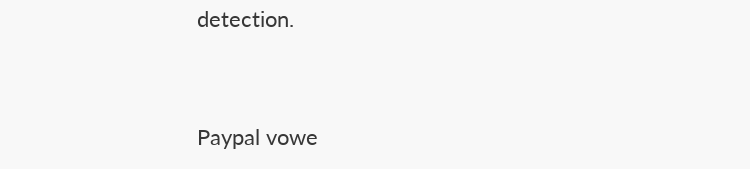detection.


Paypal vowe